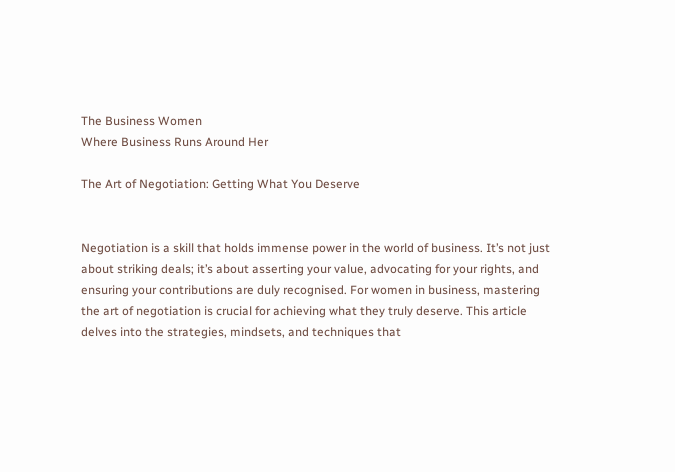The Business Women
Where Business Runs Around Her

The Art of Negotiation: Getting What You Deserve


Negotiation is a skill that holds immense power in the world of business. It’s not just about striking deals; it’s about asserting your value, advocating for your rights, and ensuring your contributions are duly recognised. For women in business, mastering the art of negotiation is crucial for achieving what they truly deserve. This article delves into the strategies, mindsets, and techniques that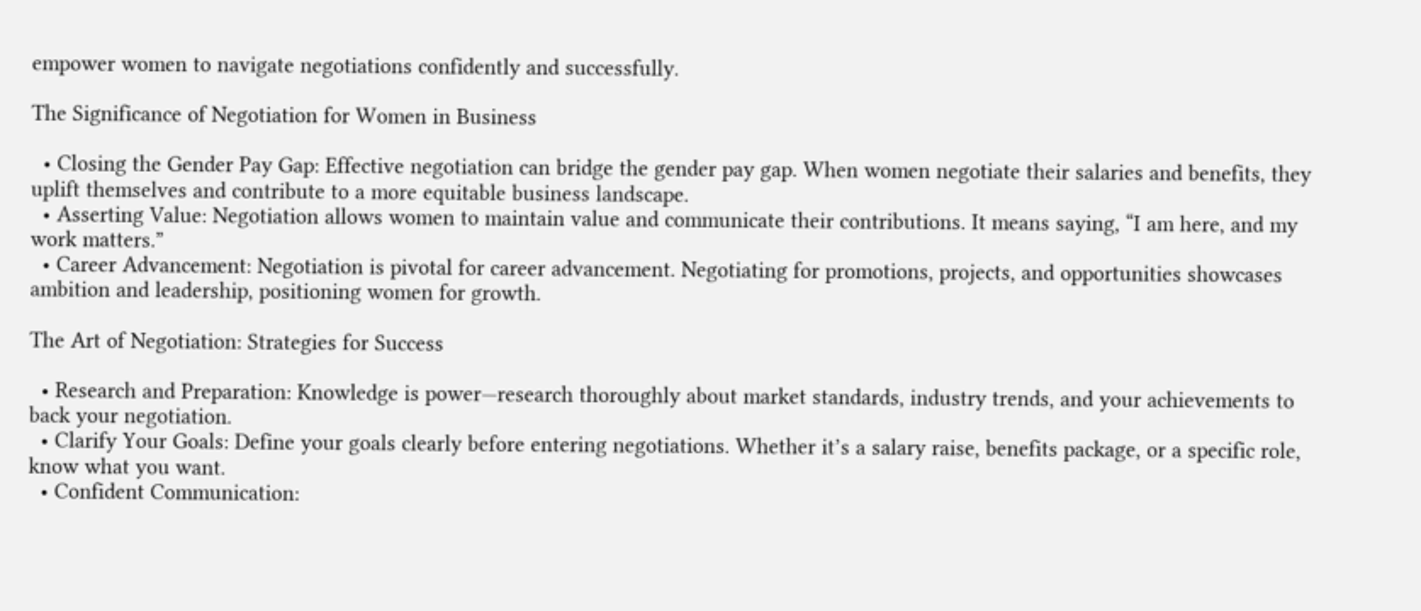empower women to navigate negotiations confidently and successfully.

The Significance of Negotiation for Women in Business

  • Closing the Gender Pay Gap: Effective negotiation can bridge the gender pay gap. When women negotiate their salaries and benefits, they uplift themselves and contribute to a more equitable business landscape.
  • Asserting Value: Negotiation allows women to maintain value and communicate their contributions. It means saying, “I am here, and my work matters.”
  • Career Advancement: Negotiation is pivotal for career advancement. Negotiating for promotions, projects, and opportunities showcases ambition and leadership, positioning women for growth.

The Art of Negotiation: Strategies for Success

  • Research and Preparation: Knowledge is power—research thoroughly about market standards, industry trends, and your achievements to back your negotiation.
  • Clarify Your Goals: Define your goals clearly before entering negotiations. Whether it’s a salary raise, benefits package, or a specific role, know what you want.
  • Confident Communication: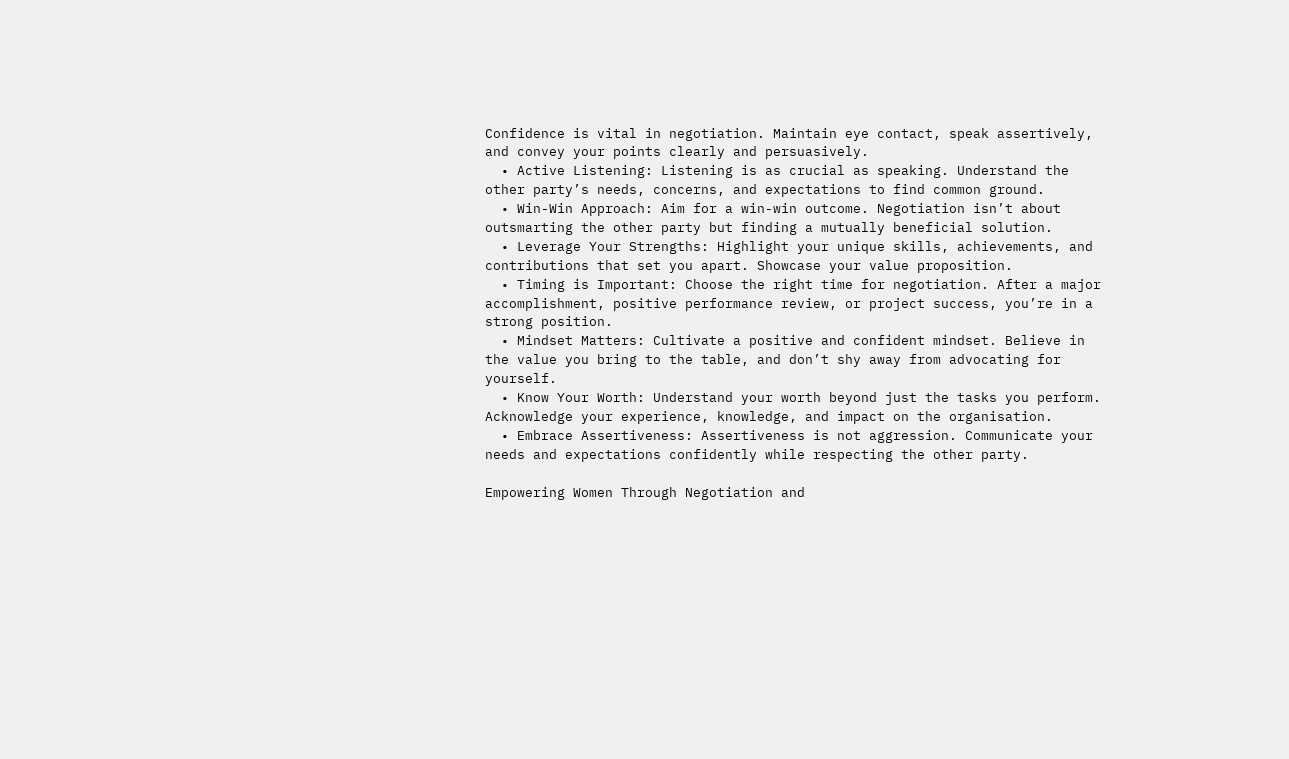Confidence is vital in negotiation. Maintain eye contact, speak assertively, and convey your points clearly and persuasively.
  • Active Listening: Listening is as crucial as speaking. Understand the other party’s needs, concerns, and expectations to find common ground.
  • Win-Win Approach: Aim for a win-win outcome. Negotiation isn’t about outsmarting the other party but finding a mutually beneficial solution.
  • Leverage Your Strengths: Highlight your unique skills, achievements, and contributions that set you apart. Showcase your value proposition.
  • Timing is Important: Choose the right time for negotiation. After a major accomplishment, positive performance review, or project success, you’re in a strong position.
  • Mindset Matters: Cultivate a positive and confident mindset. Believe in the value you bring to the table, and don’t shy away from advocating for yourself.
  • Know Your Worth: Understand your worth beyond just the tasks you perform. Acknowledge your experience, knowledge, and impact on the organisation.
  • Embrace Assertiveness: Assertiveness is not aggression. Communicate your needs and expectations confidently while respecting the other party.

Empowering Women Through Negotiation and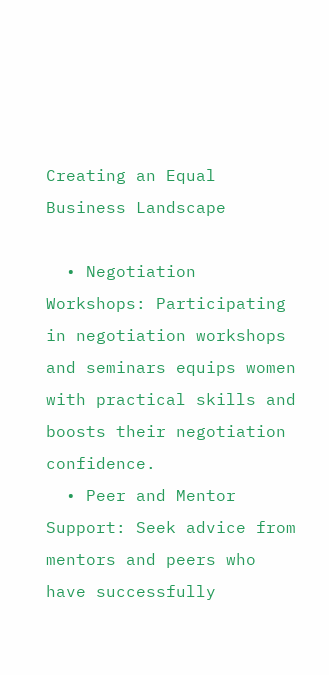Creating an Equal Business Landscape

  • Negotiation Workshops: Participating in negotiation workshops and seminars equips women with practical skills and boosts their negotiation confidence.
  • Peer and Mentor Support: Seek advice from mentors and peers who have successfully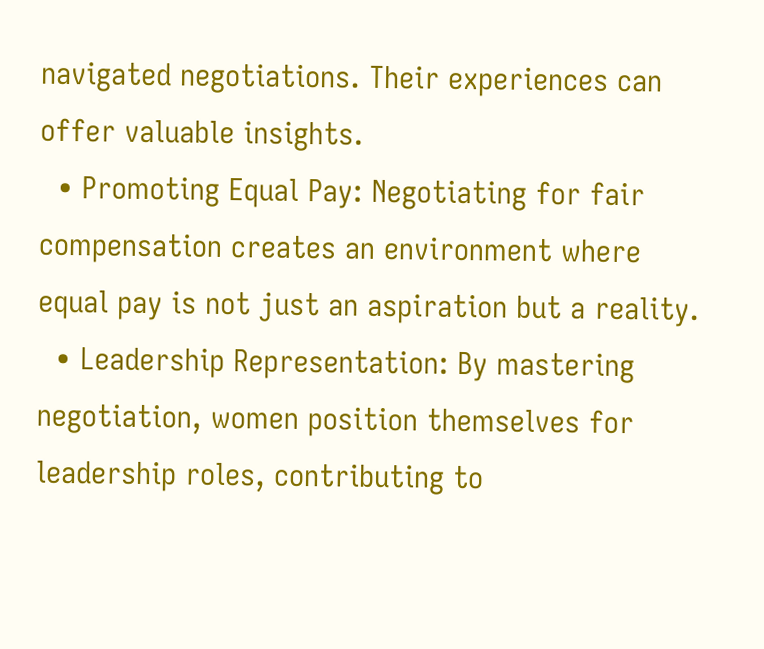navigated negotiations. Their experiences can offer valuable insights.
  • Promoting Equal Pay: Negotiating for fair compensation creates an environment where equal pay is not just an aspiration but a reality.
  • Leadership Representation: By mastering negotiation, women position themselves for leadership roles, contributing to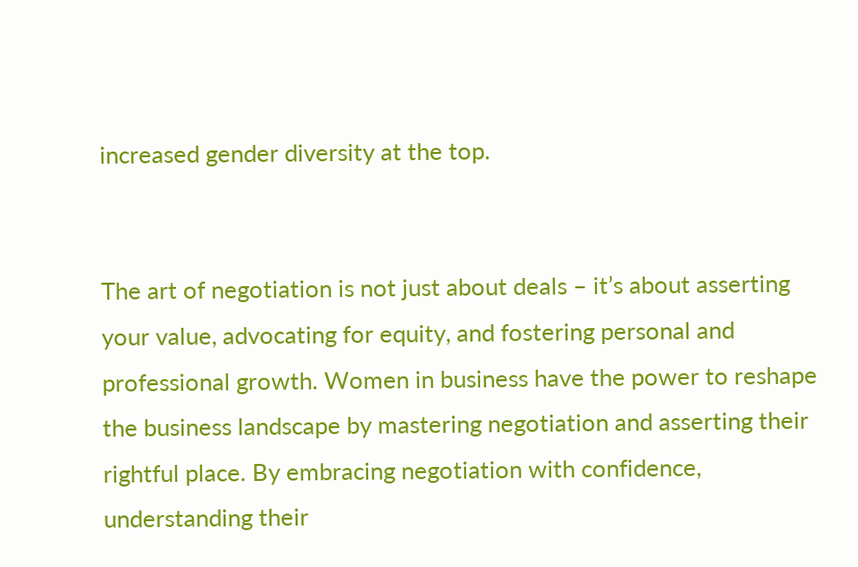increased gender diversity at the top.


The art of negotiation is not just about deals – it’s about asserting your value, advocating for equity, and fostering personal and professional growth. Women in business have the power to reshape the business landscape by mastering negotiation and asserting their rightful place. By embracing negotiation with confidence, understanding their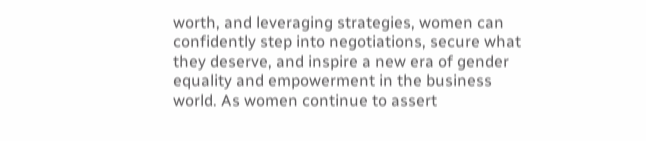worth, and leveraging strategies, women can confidently step into negotiations, secure what they deserve, and inspire a new era of gender equality and empowerment in the business world. As women continue to assert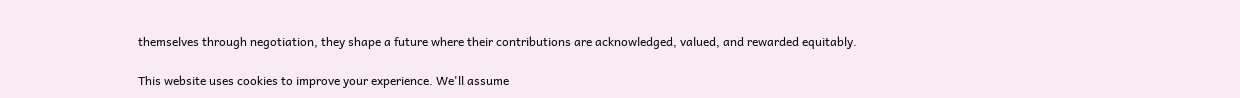themselves through negotiation, they shape a future where their contributions are acknowledged, valued, and rewarded equitably.

This website uses cookies to improve your experience. We'll assume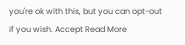you're ok with this, but you can opt-out if you wish. Accept Read More